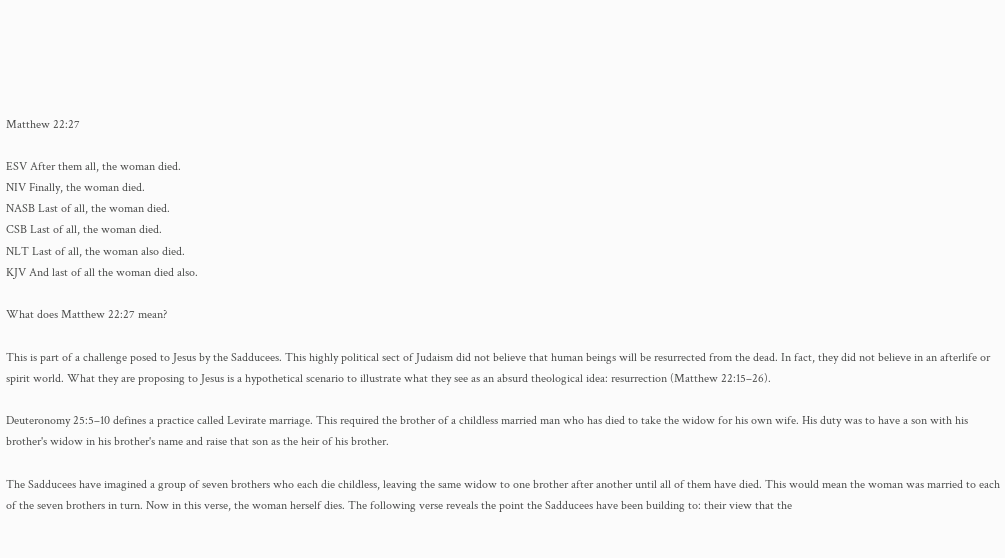Matthew 22:27

ESV After them all, the woman died.
NIV Finally, the woman died.
NASB Last of all, the woman died.
CSB Last of all, the woman died.
NLT Last of all, the woman also died.
KJV And last of all the woman died also.

What does Matthew 22:27 mean?

This is part of a challenge posed to Jesus by the Sadducees. This highly political sect of Judaism did not believe that human beings will be resurrected from the dead. In fact, they did not believe in an afterlife or spirit world. What they are proposing to Jesus is a hypothetical scenario to illustrate what they see as an absurd theological idea: resurrection (Matthew 22:15–26).

Deuteronomy 25:5–10 defines a practice called Levirate marriage. This required the brother of a childless married man who has died to take the widow for his own wife. His duty was to have a son with his brother's widow in his brother's name and raise that son as the heir of his brother.

The Sadducees have imagined a group of seven brothers who each die childless, leaving the same widow to one brother after another until all of them have died. This would mean the woman was married to each of the seven brothers in turn. Now in this verse, the woman herself dies. The following verse reveals the point the Sadducees have been building to: their view that the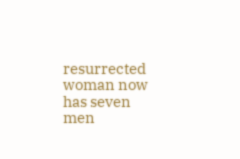resurrected woman now has seven men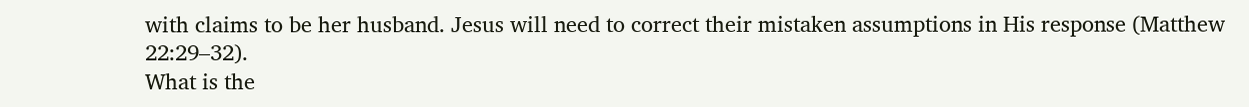with claims to be her husband. Jesus will need to correct their mistaken assumptions in His response (Matthew 22:29–32).
What is the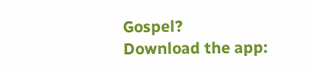Gospel?
Download the app: